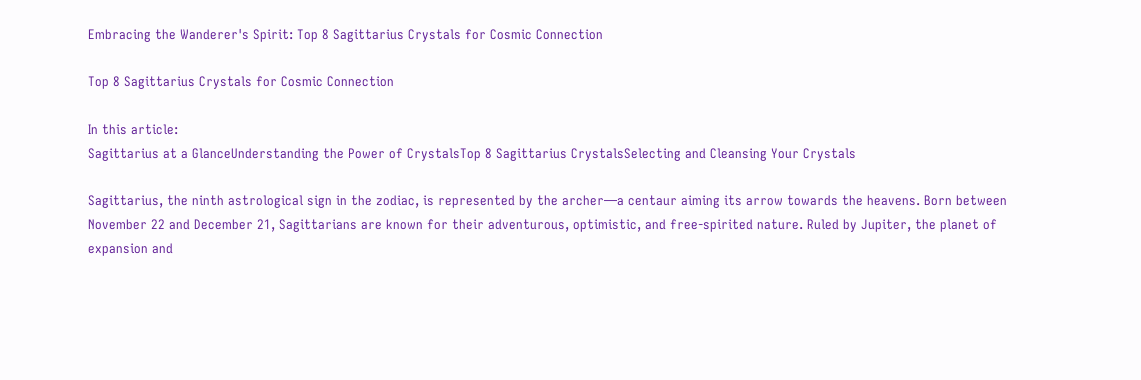Embracing the Wanderer's Spirit: Top 8 Sagittarius Crystals for Cosmic Connection

Top 8 Sagittarius Crystals for Cosmic Connection

In this article:
Sagittarius at a GlanceUnderstanding the Power of CrystalsTop 8 Sagittarius CrystalsSelecting and Cleansing Your Crystals

Sagittarius, the ninth astrological sign in the zodiac, is represented by the archer—a centaur aiming its arrow towards the heavens. Born between November 22 and December 21, Sagittarians are known for their adventurous, optimistic, and free-spirited nature. Ruled by Jupiter, the planet of expansion and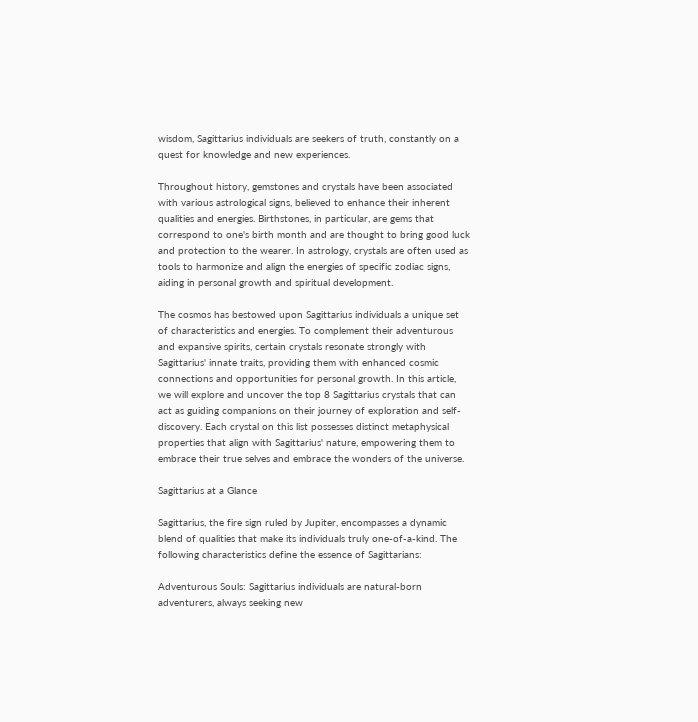wisdom, Sagittarius individuals are seekers of truth, constantly on a quest for knowledge and new experiences.

Throughout history, gemstones and crystals have been associated with various astrological signs, believed to enhance their inherent qualities and energies. Birthstones, in particular, are gems that correspond to one's birth month and are thought to bring good luck and protection to the wearer. In astrology, crystals are often used as tools to harmonize and align the energies of specific zodiac signs, aiding in personal growth and spiritual development.

The cosmos has bestowed upon Sagittarius individuals a unique set of characteristics and energies. To complement their adventurous and expansive spirits, certain crystals resonate strongly with Sagittarius' innate traits, providing them with enhanced cosmic connections and opportunities for personal growth. In this article, we will explore and uncover the top 8 Sagittarius crystals that can act as guiding companions on their journey of exploration and self-discovery. Each crystal on this list possesses distinct metaphysical properties that align with Sagittarius' nature, empowering them to embrace their true selves and embrace the wonders of the universe.

Sagittarius at a Glance

Sagittarius, the fire sign ruled by Jupiter, encompasses a dynamic blend of qualities that make its individuals truly one-of-a-kind. The following characteristics define the essence of Sagittarians:

Adventurous Souls: Sagittarius individuals are natural-born adventurers, always seeking new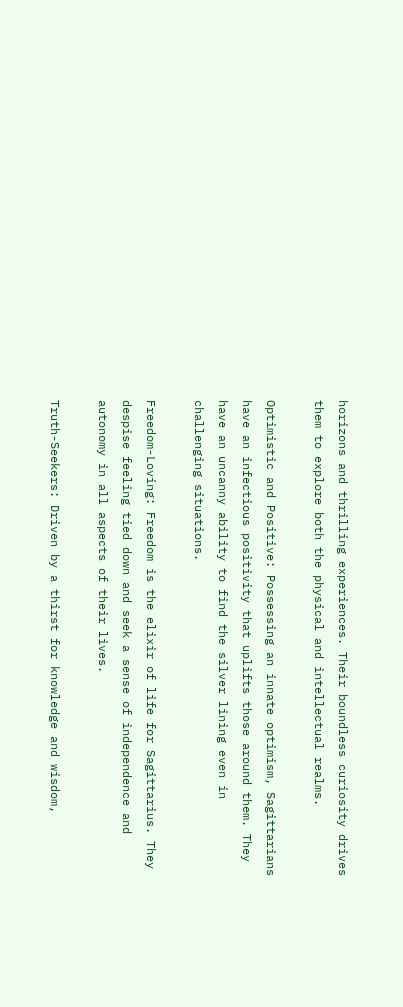horizons and thrilling experiences. Their boundless curiosity drives them to explore both the physical and intellectual realms.

Optimistic and Positive: Possessing an innate optimism, Sagittarians have an infectious positivity that uplifts those around them. They have an uncanny ability to find the silver lining even in challenging situations.

Freedom-Loving: Freedom is the elixir of life for Sagittarius. They despise feeling tied down and seek a sense of independence and autonomy in all aspects of their lives.

Truth-Seekers: Driven by a thirst for knowledge and wisdom,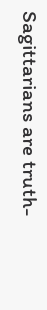Sagittarians are truth-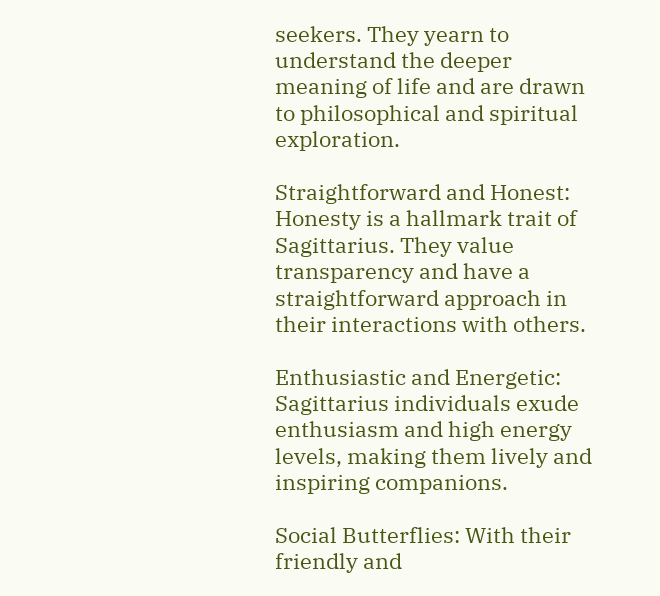seekers. They yearn to understand the deeper meaning of life and are drawn to philosophical and spiritual exploration.

Straightforward and Honest: Honesty is a hallmark trait of Sagittarius. They value transparency and have a straightforward approach in their interactions with others.

Enthusiastic and Energetic: Sagittarius individuals exude enthusiasm and high energy levels, making them lively and inspiring companions.

Social Butterflies: With their friendly and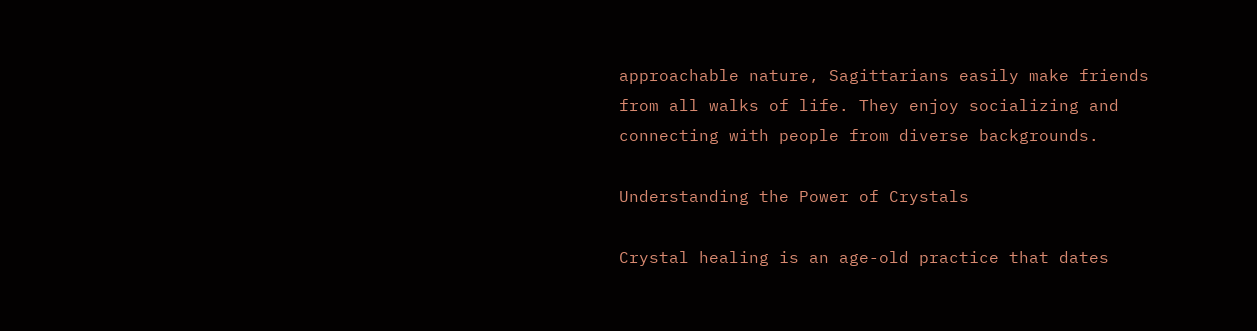approachable nature, Sagittarians easily make friends from all walks of life. They enjoy socializing and connecting with people from diverse backgrounds.

Understanding the Power of Crystals

Crystal healing is an age-old practice that dates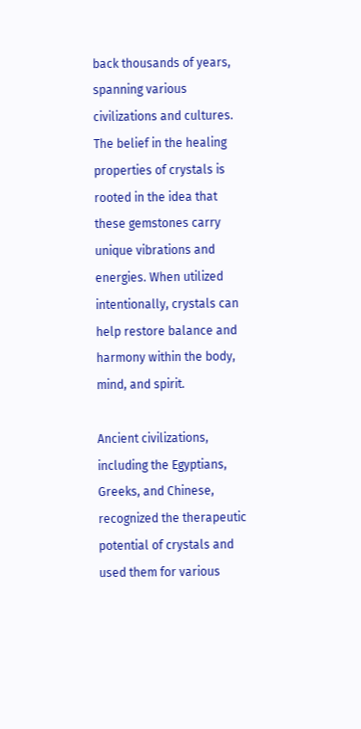back thousands of years, spanning various civilizations and cultures. The belief in the healing properties of crystals is rooted in the idea that these gemstones carry unique vibrations and energies. When utilized intentionally, crystals can help restore balance and harmony within the body, mind, and spirit.

Ancient civilizations, including the Egyptians, Greeks, and Chinese, recognized the therapeutic potential of crystals and used them for various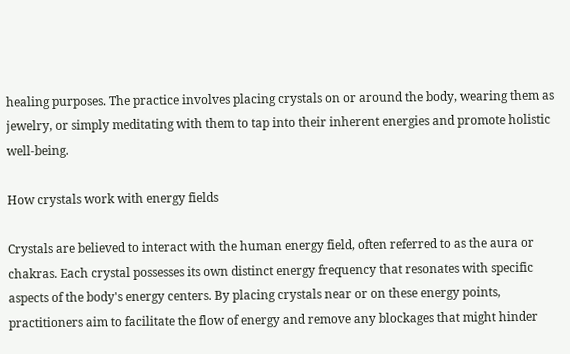healing purposes. The practice involves placing crystals on or around the body, wearing them as jewelry, or simply meditating with them to tap into their inherent energies and promote holistic well-being.

How crystals work with energy fields

Crystals are believed to interact with the human energy field, often referred to as the aura or chakras. Each crystal possesses its own distinct energy frequency that resonates with specific aspects of the body's energy centers. By placing crystals near or on these energy points, practitioners aim to facilitate the flow of energy and remove any blockages that might hinder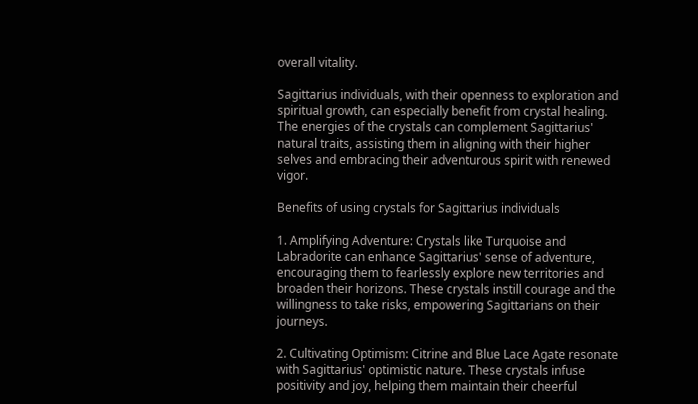overall vitality.

Sagittarius individuals, with their openness to exploration and spiritual growth, can especially benefit from crystal healing. The energies of the crystals can complement Sagittarius' natural traits, assisting them in aligning with their higher selves and embracing their adventurous spirit with renewed vigor.

Benefits of using crystals for Sagittarius individuals

1. Amplifying Adventure: Crystals like Turquoise and Labradorite can enhance Sagittarius' sense of adventure, encouraging them to fearlessly explore new territories and broaden their horizons. These crystals instill courage and the willingness to take risks, empowering Sagittarians on their journeys.

2. Cultivating Optimism: Citrine and Blue Lace Agate resonate with Sagittarius' optimistic nature. These crystals infuse positivity and joy, helping them maintain their cheerful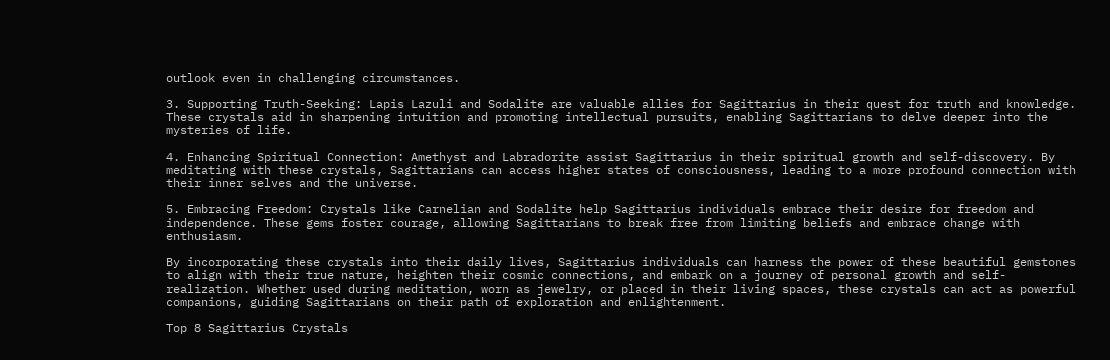outlook even in challenging circumstances.

3. Supporting Truth-Seeking: Lapis Lazuli and Sodalite are valuable allies for Sagittarius in their quest for truth and knowledge. These crystals aid in sharpening intuition and promoting intellectual pursuits, enabling Sagittarians to delve deeper into the mysteries of life.

4. Enhancing Spiritual Connection: Amethyst and Labradorite assist Sagittarius in their spiritual growth and self-discovery. By meditating with these crystals, Sagittarians can access higher states of consciousness, leading to a more profound connection with their inner selves and the universe.

5. Embracing Freedom: Crystals like Carnelian and Sodalite help Sagittarius individuals embrace their desire for freedom and independence. These gems foster courage, allowing Sagittarians to break free from limiting beliefs and embrace change with enthusiasm.

By incorporating these crystals into their daily lives, Sagittarius individuals can harness the power of these beautiful gemstones to align with their true nature, heighten their cosmic connections, and embark on a journey of personal growth and self-realization. Whether used during meditation, worn as jewelry, or placed in their living spaces, these crystals can act as powerful companions, guiding Sagittarians on their path of exploration and enlightenment.

Top 8 Sagittarius Crystals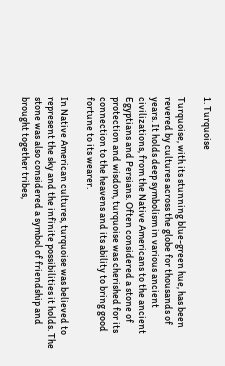1. Turquoise

Turquoise, with its stunning blue-green hue, has been revered by cultures across the globe for thousands of years. It holds deep symbolism in various ancient civilizations, from the Native Americans to the ancient Egyptians and Persians. Often considered a stone of protection and wisdom, turquoise was cherished for its connection to the heavens and its ability to bring good fortune to its wearer.

In Native American cultures, turquoise was believed to represent the sky and the infinite possibilities it holds. The stone was also considered a symbol of friendship and brought together tribes,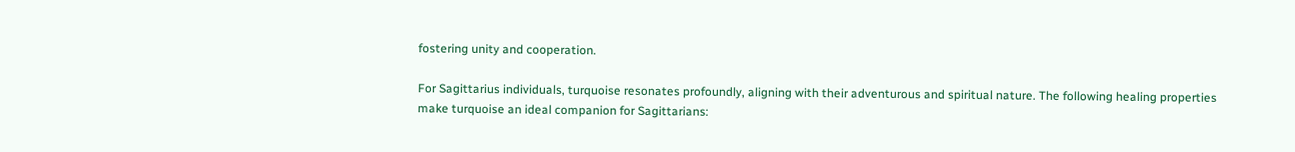fostering unity and cooperation.

For Sagittarius individuals, turquoise resonates profoundly, aligning with their adventurous and spiritual nature. The following healing properties make turquoise an ideal companion for Sagittarians: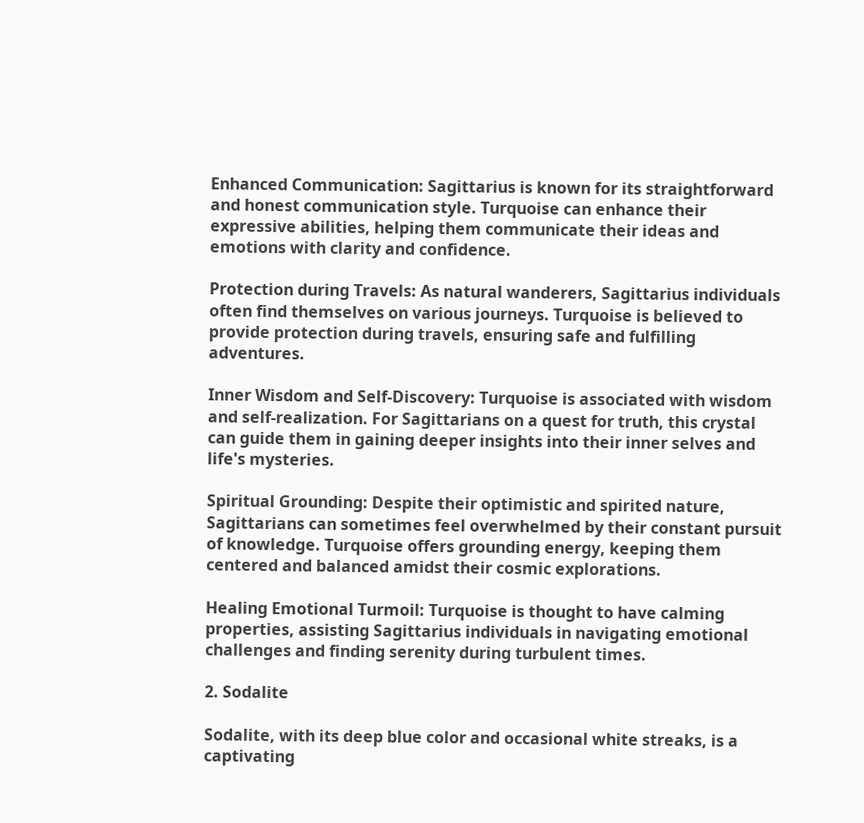Enhanced Communication: Sagittarius is known for its straightforward and honest communication style. Turquoise can enhance their expressive abilities, helping them communicate their ideas and emotions with clarity and confidence.

Protection during Travels: As natural wanderers, Sagittarius individuals often find themselves on various journeys. Turquoise is believed to provide protection during travels, ensuring safe and fulfilling adventures.

Inner Wisdom and Self-Discovery: Turquoise is associated with wisdom and self-realization. For Sagittarians on a quest for truth, this crystal can guide them in gaining deeper insights into their inner selves and life's mysteries.

Spiritual Grounding: Despite their optimistic and spirited nature, Sagittarians can sometimes feel overwhelmed by their constant pursuit of knowledge. Turquoise offers grounding energy, keeping them centered and balanced amidst their cosmic explorations.

Healing Emotional Turmoil: Turquoise is thought to have calming properties, assisting Sagittarius individuals in navigating emotional challenges and finding serenity during turbulent times.

2. Sodalite

Sodalite, with its deep blue color and occasional white streaks, is a captivating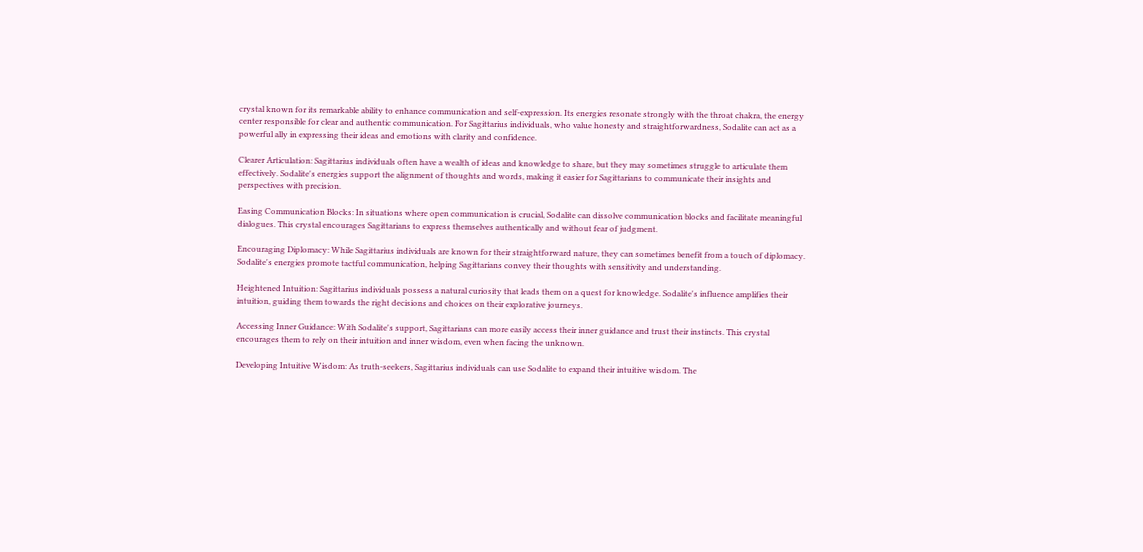crystal known for its remarkable ability to enhance communication and self-expression. Its energies resonate strongly with the throat chakra, the energy center responsible for clear and authentic communication. For Sagittarius individuals, who value honesty and straightforwardness, Sodalite can act as a powerful ally in expressing their ideas and emotions with clarity and confidence.

Clearer Articulation: Sagittarius individuals often have a wealth of ideas and knowledge to share, but they may sometimes struggle to articulate them effectively. Sodalite's energies support the alignment of thoughts and words, making it easier for Sagittarians to communicate their insights and perspectives with precision.

Easing Communication Blocks: In situations where open communication is crucial, Sodalite can dissolve communication blocks and facilitate meaningful dialogues. This crystal encourages Sagittarians to express themselves authentically and without fear of judgment.

Encouraging Diplomacy: While Sagittarius individuals are known for their straightforward nature, they can sometimes benefit from a touch of diplomacy. Sodalite's energies promote tactful communication, helping Sagittarians convey their thoughts with sensitivity and understanding.

Heightened Intuition: Sagittarius individuals possess a natural curiosity that leads them on a quest for knowledge. Sodalite's influence amplifies their intuition, guiding them towards the right decisions and choices on their explorative journeys.

Accessing Inner Guidance: With Sodalite's support, Sagittarians can more easily access their inner guidance and trust their instincts. This crystal encourages them to rely on their intuition and inner wisdom, even when facing the unknown.

Developing Intuitive Wisdom: As truth-seekers, Sagittarius individuals can use Sodalite to expand their intuitive wisdom. The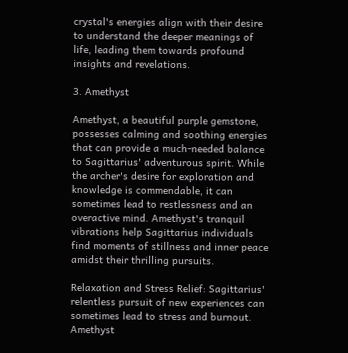crystal's energies align with their desire to understand the deeper meanings of life, leading them towards profound insights and revelations.

3. Amethyst

Amethyst, a beautiful purple gemstone, possesses calming and soothing energies that can provide a much-needed balance to Sagittarius' adventurous spirit. While the archer's desire for exploration and knowledge is commendable, it can sometimes lead to restlessness and an overactive mind. Amethyst's tranquil vibrations help Sagittarius individuals find moments of stillness and inner peace amidst their thrilling pursuits.

Relaxation and Stress Relief: Sagittarius' relentless pursuit of new experiences can sometimes lead to stress and burnout. Amethyst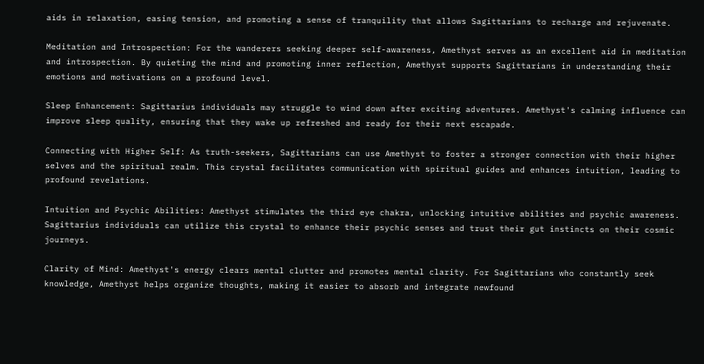aids in relaxation, easing tension, and promoting a sense of tranquility that allows Sagittarians to recharge and rejuvenate.

Meditation and Introspection: For the wanderers seeking deeper self-awareness, Amethyst serves as an excellent aid in meditation and introspection. By quieting the mind and promoting inner reflection, Amethyst supports Sagittarians in understanding their emotions and motivations on a profound level.

Sleep Enhancement: Sagittarius individuals may struggle to wind down after exciting adventures. Amethyst's calming influence can improve sleep quality, ensuring that they wake up refreshed and ready for their next escapade.

Connecting with Higher Self: As truth-seekers, Sagittarians can use Amethyst to foster a stronger connection with their higher selves and the spiritual realm. This crystal facilitates communication with spiritual guides and enhances intuition, leading to profound revelations.

Intuition and Psychic Abilities: Amethyst stimulates the third eye chakra, unlocking intuitive abilities and psychic awareness. Sagittarius individuals can utilize this crystal to enhance their psychic senses and trust their gut instincts on their cosmic journeys.

Clarity of Mind: Amethyst's energy clears mental clutter and promotes mental clarity. For Sagittarians who constantly seek knowledge, Amethyst helps organize thoughts, making it easier to absorb and integrate newfound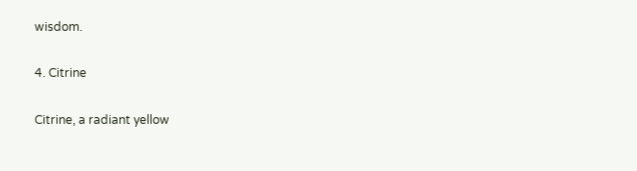wisdom.

4. Citrine

Citrine, a radiant yellow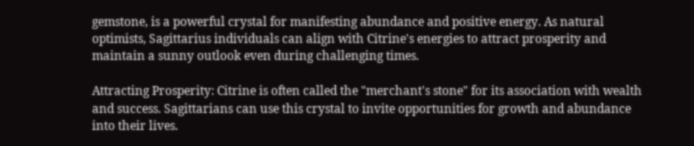gemstone, is a powerful crystal for manifesting abundance and positive energy. As natural optimists, Sagittarius individuals can align with Citrine's energies to attract prosperity and maintain a sunny outlook even during challenging times.

Attracting Prosperity: Citrine is often called the "merchant's stone" for its association with wealth and success. Sagittarians can use this crystal to invite opportunities for growth and abundance into their lives.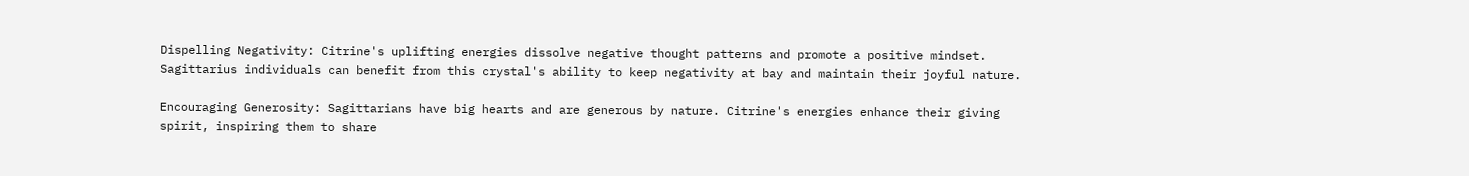Dispelling Negativity: Citrine's uplifting energies dissolve negative thought patterns and promote a positive mindset. Sagittarius individuals can benefit from this crystal's ability to keep negativity at bay and maintain their joyful nature.

Encouraging Generosity: Sagittarians have big hearts and are generous by nature. Citrine's energies enhance their giving spirit, inspiring them to share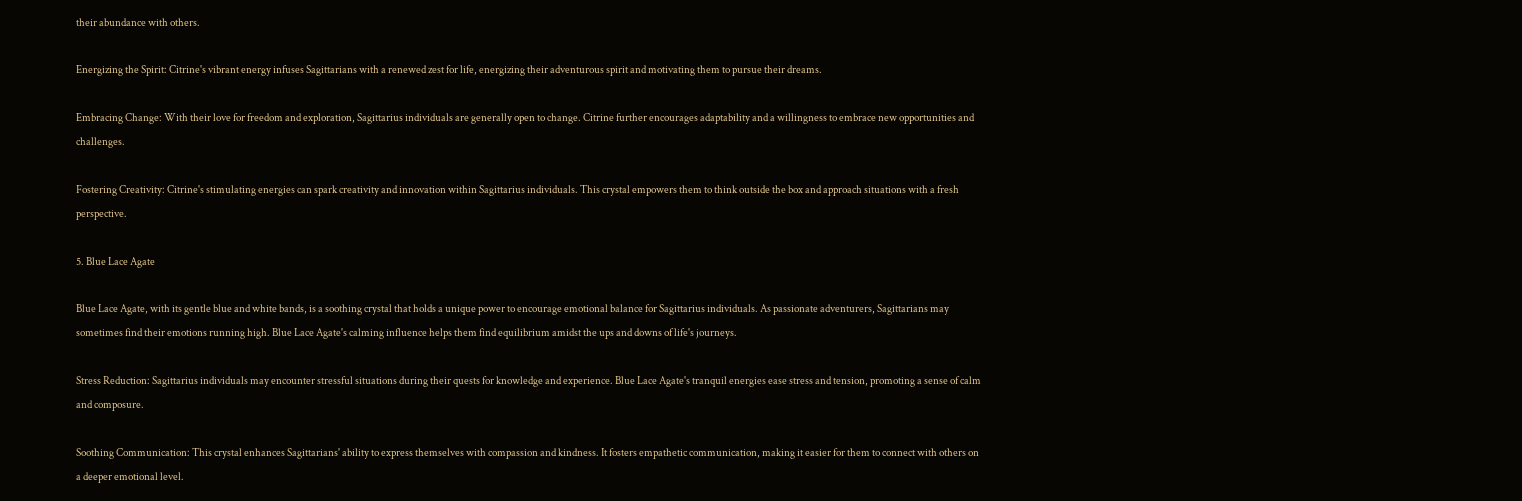their abundance with others.

Energizing the Spirit: Citrine's vibrant energy infuses Sagittarians with a renewed zest for life, energizing their adventurous spirit and motivating them to pursue their dreams.

Embracing Change: With their love for freedom and exploration, Sagittarius individuals are generally open to change. Citrine further encourages adaptability and a willingness to embrace new opportunities and challenges.

Fostering Creativity: Citrine's stimulating energies can spark creativity and innovation within Sagittarius individuals. This crystal empowers them to think outside the box and approach situations with a fresh perspective.

5. Blue Lace Agate

Blue Lace Agate, with its gentle blue and white bands, is a soothing crystal that holds a unique power to encourage emotional balance for Sagittarius individuals. As passionate adventurers, Sagittarians may sometimes find their emotions running high. Blue Lace Agate's calming influence helps them find equilibrium amidst the ups and downs of life's journeys.

Stress Reduction: Sagittarius individuals may encounter stressful situations during their quests for knowledge and experience. Blue Lace Agate's tranquil energies ease stress and tension, promoting a sense of calm and composure.

Soothing Communication: This crystal enhances Sagittarians' ability to express themselves with compassion and kindness. It fosters empathetic communication, making it easier for them to connect with others on a deeper emotional level.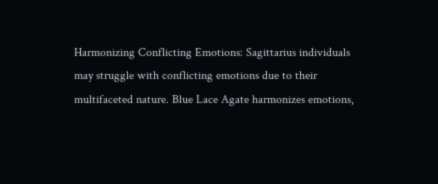Harmonizing Conflicting Emotions: Sagittarius individuals may struggle with conflicting emotions due to their multifaceted nature. Blue Lace Agate harmonizes emotions,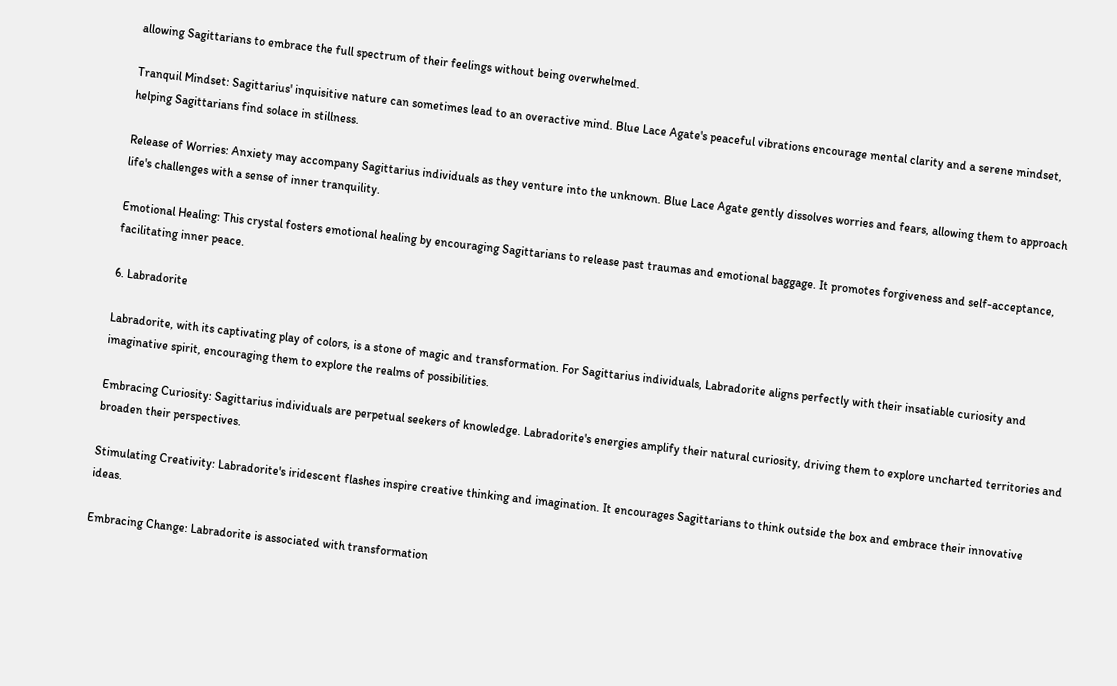allowing Sagittarians to embrace the full spectrum of their feelings without being overwhelmed.

Tranquil Mindset: Sagittarius' inquisitive nature can sometimes lead to an overactive mind. Blue Lace Agate's peaceful vibrations encourage mental clarity and a serene mindset, helping Sagittarians find solace in stillness.

Release of Worries: Anxiety may accompany Sagittarius individuals as they venture into the unknown. Blue Lace Agate gently dissolves worries and fears, allowing them to approach life's challenges with a sense of inner tranquility.

Emotional Healing: This crystal fosters emotional healing by encouraging Sagittarians to release past traumas and emotional baggage. It promotes forgiveness and self-acceptance, facilitating inner peace.

6. Labradorite

Labradorite, with its captivating play of colors, is a stone of magic and transformation. For Sagittarius individuals, Labradorite aligns perfectly with their insatiable curiosity and imaginative spirit, encouraging them to explore the realms of possibilities.

Embracing Curiosity: Sagittarius individuals are perpetual seekers of knowledge. Labradorite's energies amplify their natural curiosity, driving them to explore uncharted territories and broaden their perspectives.

Stimulating Creativity: Labradorite's iridescent flashes inspire creative thinking and imagination. It encourages Sagittarians to think outside the box and embrace their innovative ideas.

Embracing Change: Labradorite is associated with transformation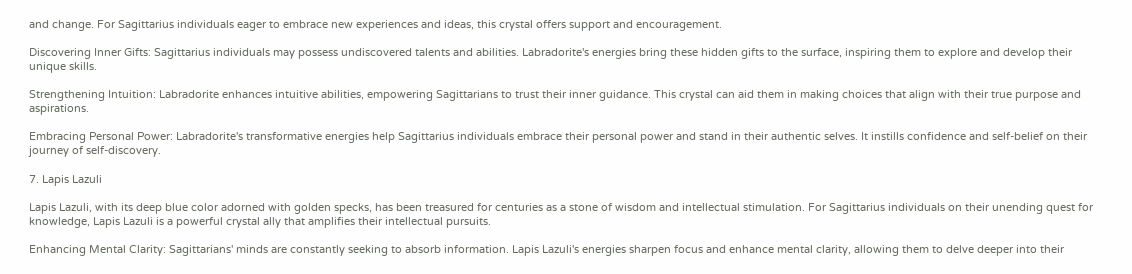and change. For Sagittarius individuals eager to embrace new experiences and ideas, this crystal offers support and encouragement.

Discovering Inner Gifts: Sagittarius individuals may possess undiscovered talents and abilities. Labradorite's energies bring these hidden gifts to the surface, inspiring them to explore and develop their unique skills.

Strengthening Intuition: Labradorite enhances intuitive abilities, empowering Sagittarians to trust their inner guidance. This crystal can aid them in making choices that align with their true purpose and aspirations.

Embracing Personal Power: Labradorite's transformative energies help Sagittarius individuals embrace their personal power and stand in their authentic selves. It instills confidence and self-belief on their journey of self-discovery.

7. Lapis Lazuli

Lapis Lazuli, with its deep blue color adorned with golden specks, has been treasured for centuries as a stone of wisdom and intellectual stimulation. For Sagittarius individuals on their unending quest for knowledge, Lapis Lazuli is a powerful crystal ally that amplifies their intellectual pursuits.

Enhancing Mental Clarity: Sagittarians' minds are constantly seeking to absorb information. Lapis Lazuli's energies sharpen focus and enhance mental clarity, allowing them to delve deeper into their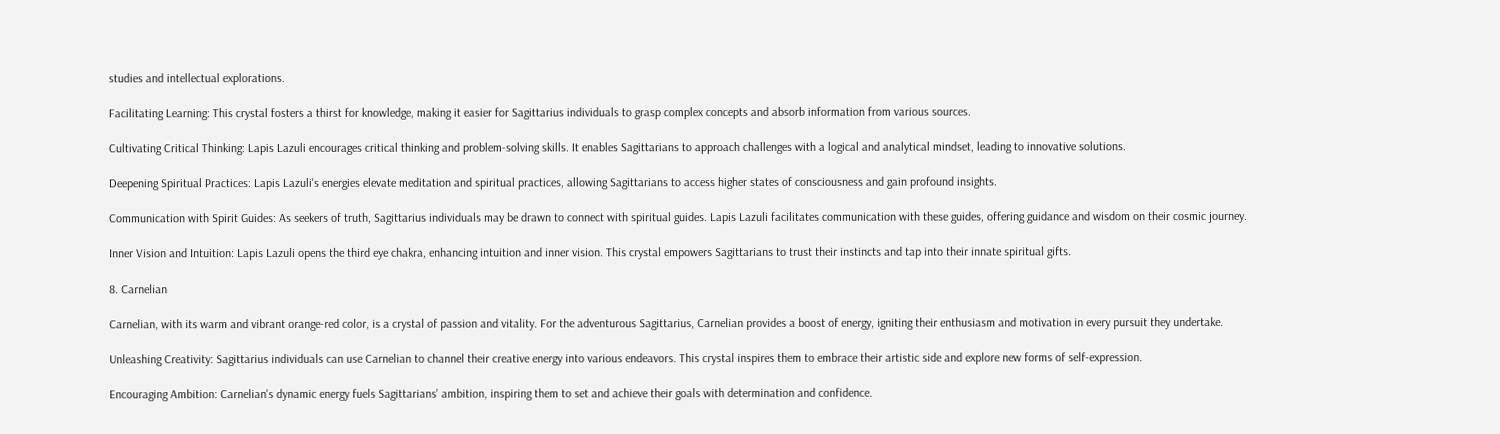studies and intellectual explorations.

Facilitating Learning: This crystal fosters a thirst for knowledge, making it easier for Sagittarius individuals to grasp complex concepts and absorb information from various sources.

Cultivating Critical Thinking: Lapis Lazuli encourages critical thinking and problem-solving skills. It enables Sagittarians to approach challenges with a logical and analytical mindset, leading to innovative solutions.

Deepening Spiritual Practices: Lapis Lazuli's energies elevate meditation and spiritual practices, allowing Sagittarians to access higher states of consciousness and gain profound insights.

Communication with Spirit Guides: As seekers of truth, Sagittarius individuals may be drawn to connect with spiritual guides. Lapis Lazuli facilitates communication with these guides, offering guidance and wisdom on their cosmic journey.

Inner Vision and Intuition: Lapis Lazuli opens the third eye chakra, enhancing intuition and inner vision. This crystal empowers Sagittarians to trust their instincts and tap into their innate spiritual gifts.

8. Carnelian

Carnelian, with its warm and vibrant orange-red color, is a crystal of passion and vitality. For the adventurous Sagittarius, Carnelian provides a boost of energy, igniting their enthusiasm and motivation in every pursuit they undertake.

Unleashing Creativity: Sagittarius individuals can use Carnelian to channel their creative energy into various endeavors. This crystal inspires them to embrace their artistic side and explore new forms of self-expression.

Encouraging Ambition: Carnelian's dynamic energy fuels Sagittarians' ambition, inspiring them to set and achieve their goals with determination and confidence.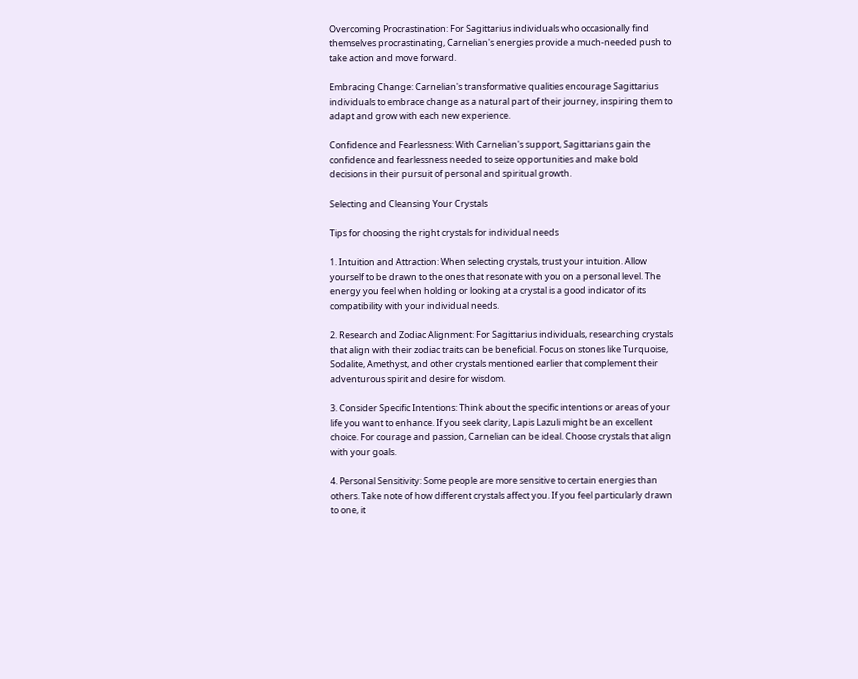Overcoming Procrastination: For Sagittarius individuals who occasionally find themselves procrastinating, Carnelian's energies provide a much-needed push to take action and move forward.

Embracing Change: Carnelian's transformative qualities encourage Sagittarius individuals to embrace change as a natural part of their journey, inspiring them to adapt and grow with each new experience.

Confidence and Fearlessness: With Carnelian's support, Sagittarians gain the confidence and fearlessness needed to seize opportunities and make bold decisions in their pursuit of personal and spiritual growth.

Selecting and Cleansing Your Crystals

Tips for choosing the right crystals for individual needs

1. Intuition and Attraction: When selecting crystals, trust your intuition. Allow yourself to be drawn to the ones that resonate with you on a personal level. The energy you feel when holding or looking at a crystal is a good indicator of its compatibility with your individual needs.

2. Research and Zodiac Alignment: For Sagittarius individuals, researching crystals that align with their zodiac traits can be beneficial. Focus on stones like Turquoise, Sodalite, Amethyst, and other crystals mentioned earlier that complement their adventurous spirit and desire for wisdom.

3. Consider Specific Intentions: Think about the specific intentions or areas of your life you want to enhance. If you seek clarity, Lapis Lazuli might be an excellent choice. For courage and passion, Carnelian can be ideal. Choose crystals that align with your goals.

4. Personal Sensitivity: Some people are more sensitive to certain energies than others. Take note of how different crystals affect you. If you feel particularly drawn to one, it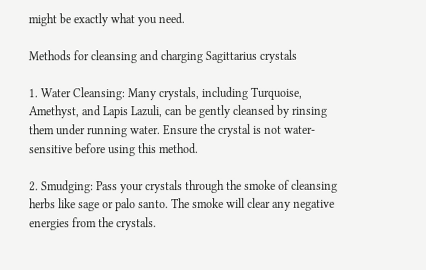might be exactly what you need.

Methods for cleansing and charging Sagittarius crystals

1. Water Cleansing: Many crystals, including Turquoise, Amethyst, and Lapis Lazuli, can be gently cleansed by rinsing them under running water. Ensure the crystal is not water-sensitive before using this method.

2. Smudging: Pass your crystals through the smoke of cleansing herbs like sage or palo santo. The smoke will clear any negative energies from the crystals.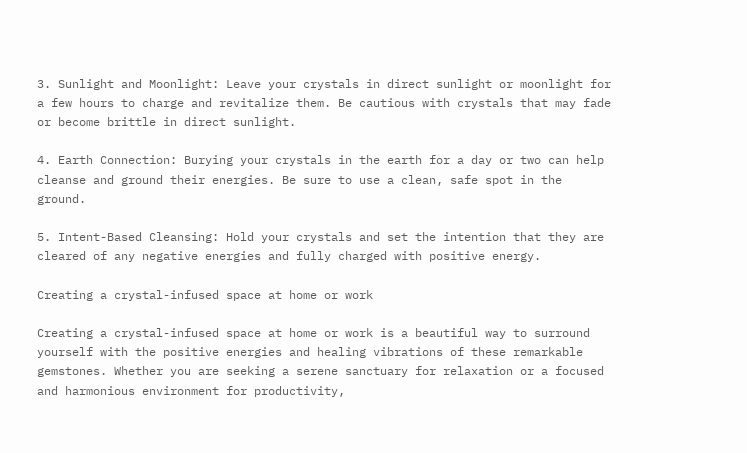3. Sunlight and Moonlight: Leave your crystals in direct sunlight or moonlight for a few hours to charge and revitalize them. Be cautious with crystals that may fade or become brittle in direct sunlight.

4. Earth Connection: Burying your crystals in the earth for a day or two can help cleanse and ground their energies. Be sure to use a clean, safe spot in the ground.

5. Intent-Based Cleansing: Hold your crystals and set the intention that they are cleared of any negative energies and fully charged with positive energy.

Creating a crystal-infused space at home or work

Creating a crystal-infused space at home or work is a beautiful way to surround yourself with the positive energies and healing vibrations of these remarkable gemstones. Whether you are seeking a serene sanctuary for relaxation or a focused and harmonious environment for productivity,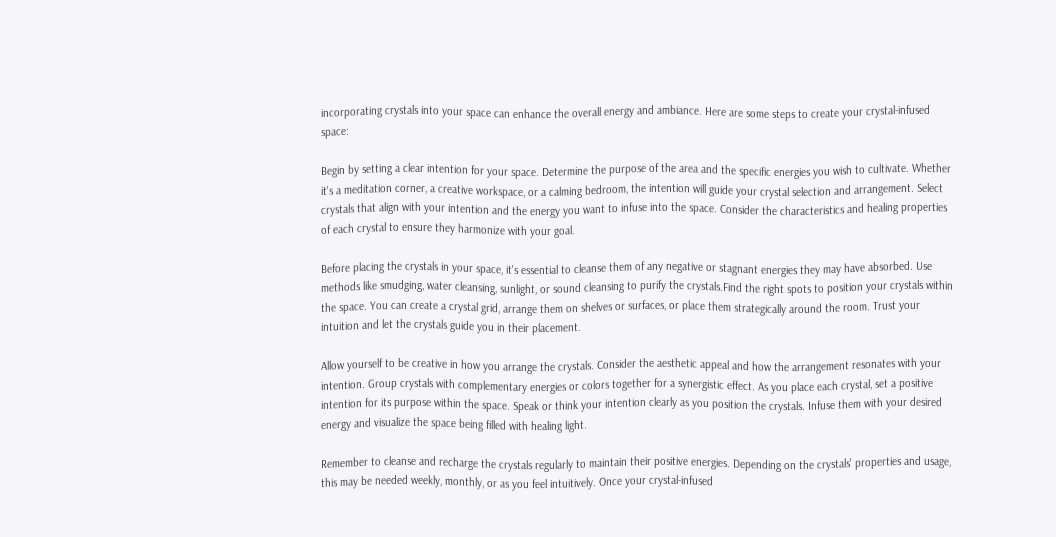incorporating crystals into your space can enhance the overall energy and ambiance. Here are some steps to create your crystal-infused space:

Begin by setting a clear intention for your space. Determine the purpose of the area and the specific energies you wish to cultivate. Whether it's a meditation corner, a creative workspace, or a calming bedroom, the intention will guide your crystal selection and arrangement. Select crystals that align with your intention and the energy you want to infuse into the space. Consider the characteristics and healing properties of each crystal to ensure they harmonize with your goal.

Before placing the crystals in your space, it's essential to cleanse them of any negative or stagnant energies they may have absorbed. Use methods like smudging, water cleansing, sunlight, or sound cleansing to purify the crystals.Find the right spots to position your crystals within the space. You can create a crystal grid, arrange them on shelves or surfaces, or place them strategically around the room. Trust your intuition and let the crystals guide you in their placement.

Allow yourself to be creative in how you arrange the crystals. Consider the aesthetic appeal and how the arrangement resonates with your intention. Group crystals with complementary energies or colors together for a synergistic effect. As you place each crystal, set a positive intention for its purpose within the space. Speak or think your intention clearly as you position the crystals. Infuse them with your desired energy and visualize the space being filled with healing light.

Remember to cleanse and recharge the crystals regularly to maintain their positive energies. Depending on the crystals' properties and usage, this may be needed weekly, monthly, or as you feel intuitively. Once your crystal-infused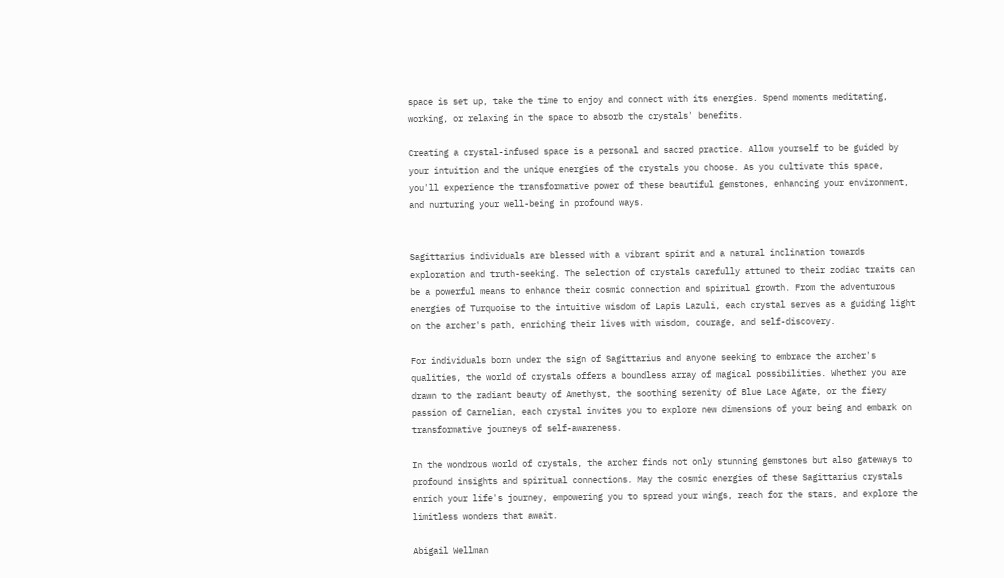space is set up, take the time to enjoy and connect with its energies. Spend moments meditating, working, or relaxing in the space to absorb the crystals' benefits.

Creating a crystal-infused space is a personal and sacred practice. Allow yourself to be guided by your intuition and the unique energies of the crystals you choose. As you cultivate this space, you'll experience the transformative power of these beautiful gemstones, enhancing your environment, and nurturing your well-being in profound ways.


Sagittarius individuals are blessed with a vibrant spirit and a natural inclination towards exploration and truth-seeking. The selection of crystals carefully attuned to their zodiac traits can be a powerful means to enhance their cosmic connection and spiritual growth. From the adventurous energies of Turquoise to the intuitive wisdom of Lapis Lazuli, each crystal serves as a guiding light on the archer's path, enriching their lives with wisdom, courage, and self-discovery.

For individuals born under the sign of Sagittarius and anyone seeking to embrace the archer's qualities, the world of crystals offers a boundless array of magical possibilities. Whether you are drawn to the radiant beauty of Amethyst, the soothing serenity of Blue Lace Agate, or the fiery passion of Carnelian, each crystal invites you to explore new dimensions of your being and embark on transformative journeys of self-awareness.

In the wondrous world of crystals, the archer finds not only stunning gemstones but also gateways to profound insights and spiritual connections. May the cosmic energies of these Sagittarius crystals enrich your life's journey, empowering you to spread your wings, reach for the stars, and explore the limitless wonders that await.

Abigail Wellman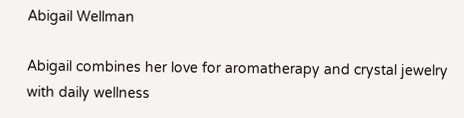Abigail Wellman

Abigail combines her love for aromatherapy and crystal jewelry with daily wellness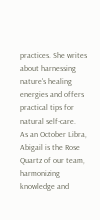practices. She writes about harnessing nature's healing energies and offers practical tips for natural self-care.
As an October Libra, Abigail is the Rose Quartz of our team, harmonizing knowledge and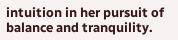intuition in her pursuit of balance and tranquility.